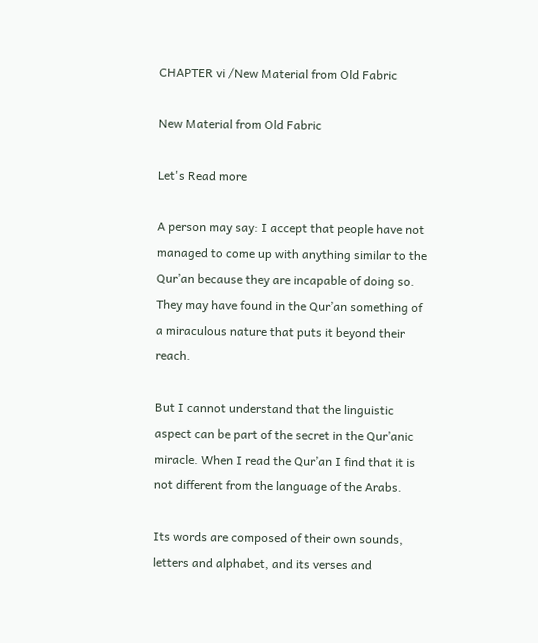CHAPTER vi /New Material from Old Fabric

New Material from Old Fabric

Let's Read more

A person may say: I accept that people have not managed to come up with anything similar to the Qur’an because they are incapable of doing so. They may have found in the Qur’an something of a miraculous nature that puts it beyond their reach.

But I cannot understand that the linguistic aspect can be part of the secret in the Qur’anic miracle. When I read the Qur’an I find that it is not different from the language of the Arabs.

Its words are composed of their own sounds, letters and alphabet, and its verses and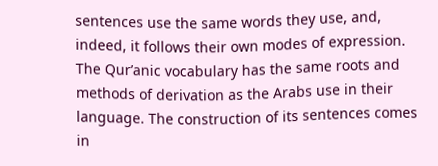sentences use the same words they use, and, indeed, it follows their own modes of expression. The Qur’anic vocabulary has the same roots and methods of derivation as the Arabs use in their language. The construction of its sentences comes in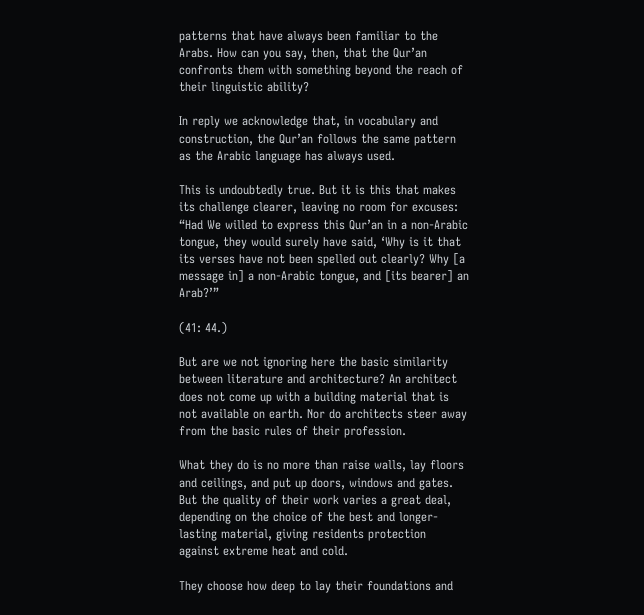patterns that have always been familiar to the Arabs. How can you say, then, that the Qur’an confronts them with something beyond the reach of their linguistic ability?

In reply we acknowledge that, in vocabulary and construction, the Qur’an follows the same pattern as the Arabic language has always used.

This is undoubtedly true. But it is this that makes its challenge clearer, leaving no room for excuses: “Had We willed to express this Qur’an in a non-Arabic tongue, they would surely have said, ‘Why is it that its verses have not been spelled out clearly? Why [a message in] a non-Arabic tongue, and [its bearer] an Arab?’”

(41: 44.)

But are we not ignoring here the basic similarity between literature and architecture? An architect does not come up with a building material that is not available on earth. Nor do architects steer away from the basic rules of their profession.

What they do is no more than raise walls, lay floors and ceilings, and put up doors, windows and gates. But the quality of their work varies a great deal, depending on the choice of the best and longer-lasting material, giving residents protection against extreme heat and cold.

They choose how deep to lay their foundations and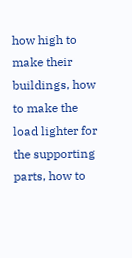how high to make their buildings, how to make the load lighter for the supporting parts, how to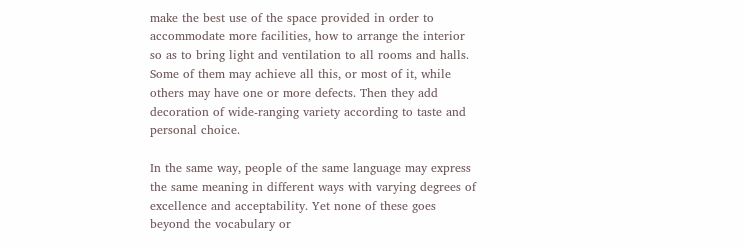make the best use of the space provided in order to accommodate more facilities, how to arrange the interior so as to bring light and ventilation to all rooms and halls. Some of them may achieve all this, or most of it, while others may have one or more defects. Then they add decoration of wide-ranging variety according to taste and personal choice.

In the same way, people of the same language may express the same meaning in different ways with varying degrees of excellence and acceptability. Yet none of these goes beyond the vocabulary or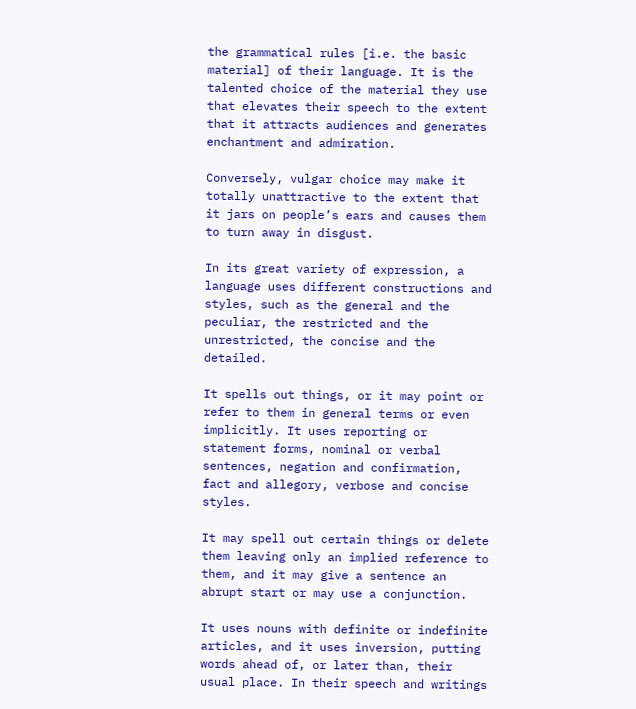the grammatical rules [i.e. the basic material] of their language. It is the talented choice of the material they use that elevates their speech to the extent that it attracts audiences and generates enchantment and admiration.

Conversely, vulgar choice may make it totally unattractive to the extent that it jars on people’s ears and causes them to turn away in disgust.

In its great variety of expression, a language uses different constructions and styles, such as the general and the peculiar, the restricted and the unrestricted, the concise and the detailed.

It spells out things, or it may point or refer to them in general terms or even implicitly. It uses reporting or statement forms, nominal or verbal sentences, negation and confirmation, fact and allegory, verbose and concise styles.

It may spell out certain things or delete them leaving only an implied reference to them, and it may give a sentence an abrupt start or may use a conjunction.

It uses nouns with definite or indefinite articles, and it uses inversion, putting words ahead of, or later than, their usual place. In their speech and writings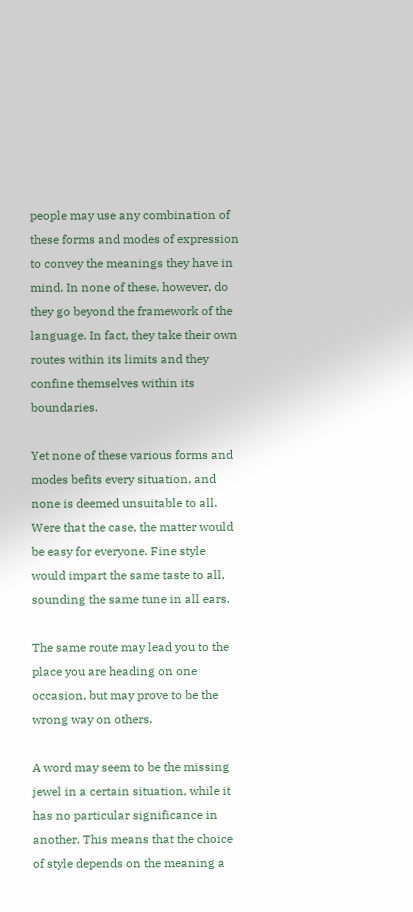people may use any combination of these forms and modes of expression to convey the meanings they have in mind. In none of these, however, do they go beyond the framework of the language. In fact, they take their own routes within its limits and they confine themselves within its boundaries.

Yet none of these various forms and modes befits every situation, and none is deemed unsuitable to all. Were that the case, the matter would be easy for everyone. Fine style would impart the same taste to all, sounding the same tune in all ears.

The same route may lead you to the place you are heading on one occasion, but may prove to be the wrong way on others.

A word may seem to be the missing jewel in a certain situation, while it has no particular significance in another. This means that the choice of style depends on the meaning a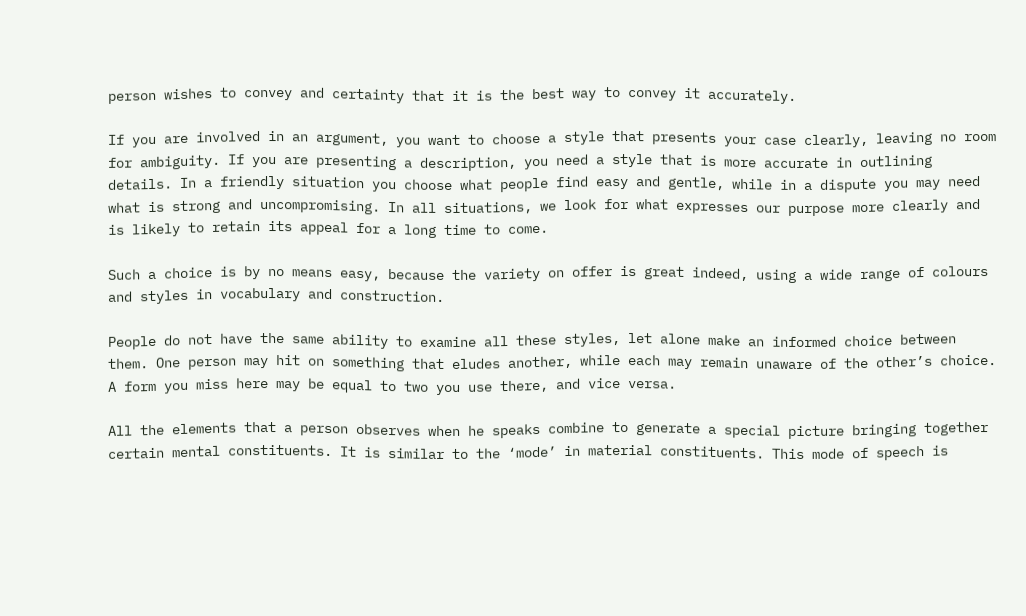person wishes to convey and certainty that it is the best way to convey it accurately.

If you are involved in an argument, you want to choose a style that presents your case clearly, leaving no room for ambiguity. If you are presenting a description, you need a style that is more accurate in outlining details. In a friendly situation you choose what people find easy and gentle, while in a dispute you may need what is strong and uncompromising. In all situations, we look for what expresses our purpose more clearly and is likely to retain its appeal for a long time to come.

Such a choice is by no means easy, because the variety on offer is great indeed, using a wide range of colours and styles in vocabulary and construction.

People do not have the same ability to examine all these styles, let alone make an informed choice between them. One person may hit on something that eludes another, while each may remain unaware of the other’s choice. A form you miss here may be equal to two you use there, and vice versa.

All the elements that a person observes when he speaks combine to generate a special picture bringing together certain mental constituents. It is similar to the ‘mode’ in material constituents. This mode of speech is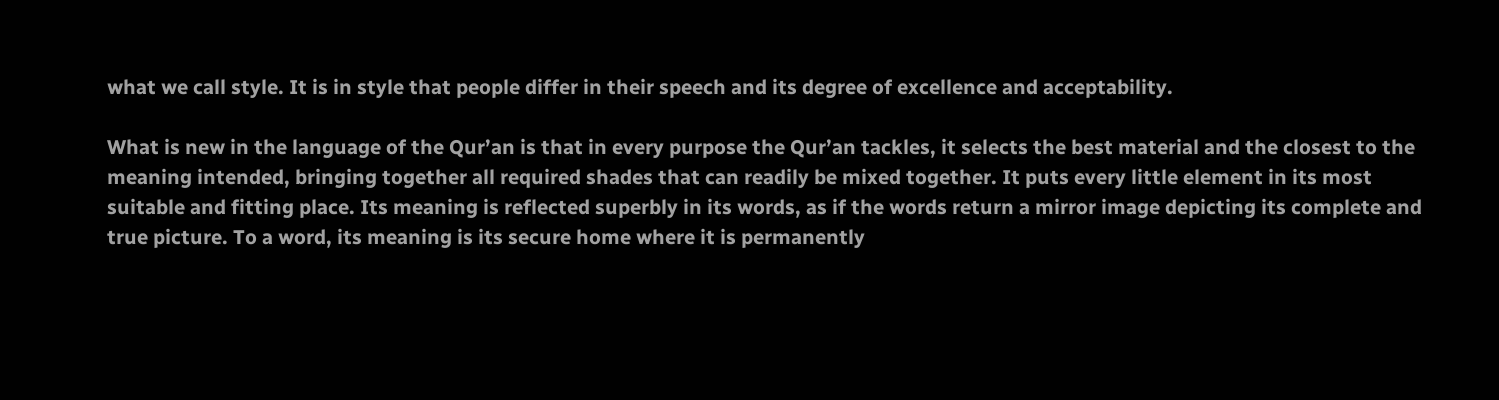what we call style. It is in style that people differ in their speech and its degree of excellence and acceptability.

What is new in the language of the Qur’an is that in every purpose the Qur’an tackles, it selects the best material and the closest to the meaning intended, bringing together all required shades that can readily be mixed together. It puts every little element in its most suitable and fitting place. Its meaning is reflected superbly in its words, as if the words return a mirror image depicting its complete and true picture. To a word, its meaning is its secure home where it is permanently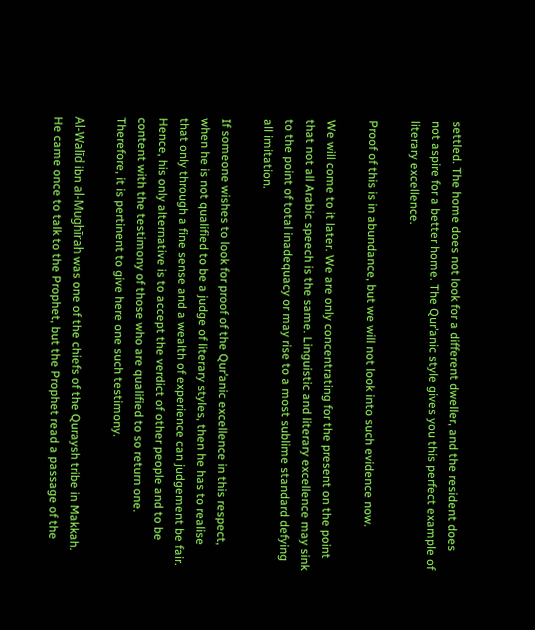settled. The home does not look for a different dweller, and the resident does not aspire for a better home. The Qur’anic style gives you this perfect example of literary excellence.

Proof of this is in abundance, but we will not look into such evidence now.

We will come to it later. We are only concentrating for the present on the point that not all Arabic speech is the same. Linguistic and literary excellence may sink to the point of total inadequacy or may rise to a most sublime standard defying all imitation.

If someone wishes to look for proof of the Qur’anic excellence in this respect, when he is not qualified to be a judge of literary styles, then he has to realise that only through a fine sense and a wealth of experience can judgement be fair. Hence, his only alternative is to accept the verdict of other people and to be content with the testimony of those who are qualified to so return one. Therefore, it is pertinent to give here one such testimony.

Al-Walīd ibn al-Mughīrah was one of the chiefs of the Quraysh tribe in Makkah. He came once to talk to the Prophet, but the Prophet read a passage of the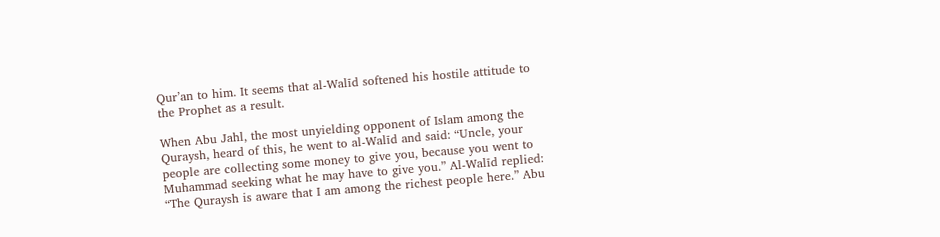Qur’an to him. It seems that al-Walīd softened his hostile attitude to the Prophet as a result.

When Abu Jahl, the most unyielding opponent of Islam among the Quraysh, heard of this, he went to al-Walīd and said: “Uncle, your people are collecting some money to give you, because you went to Muhammad seeking what he may have to give you.” Al-Walīd replied: “The Quraysh is aware that I am among the richest people here.” Abu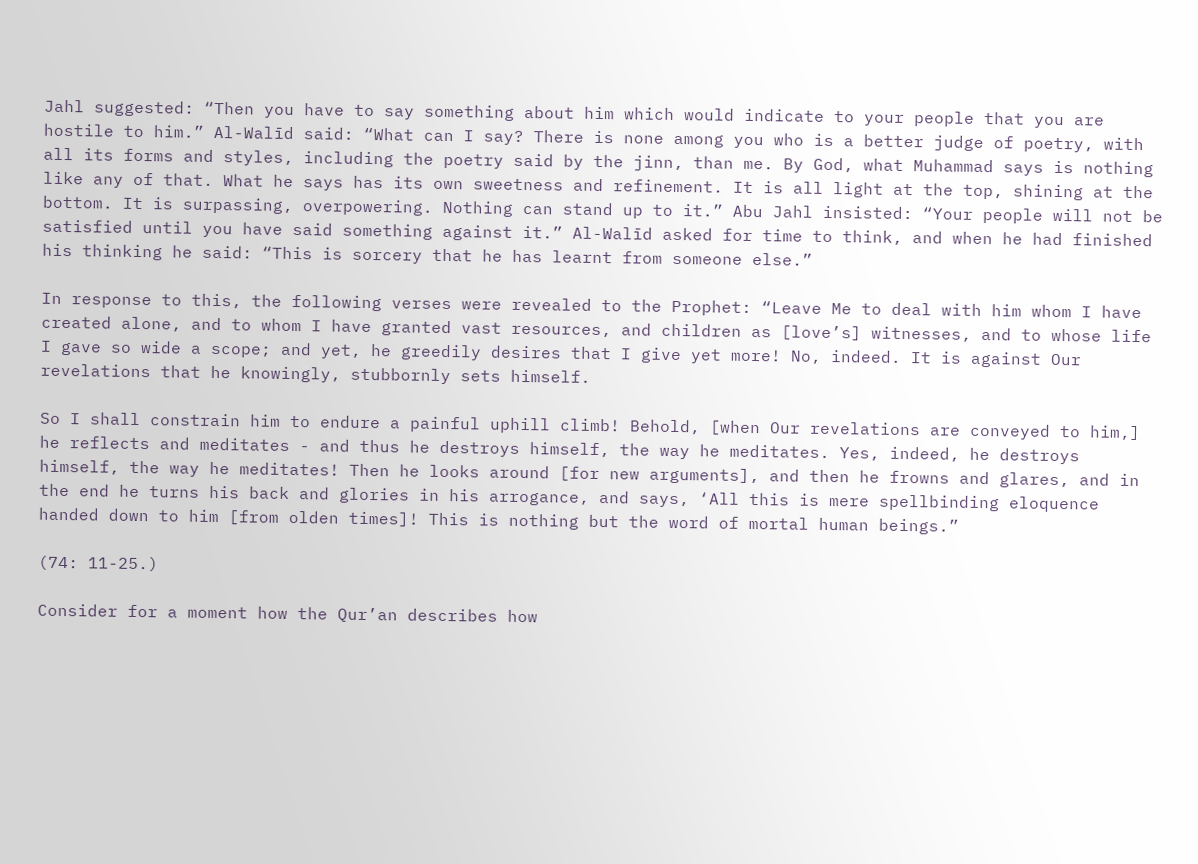Jahl suggested: “Then you have to say something about him which would indicate to your people that you are hostile to him.” Al-Walīd said: “What can I say? There is none among you who is a better judge of poetry, with all its forms and styles, including the poetry said by the jinn, than me. By God, what Muhammad says is nothing like any of that. What he says has its own sweetness and refinement. It is all light at the top, shining at the bottom. It is surpassing, overpowering. Nothing can stand up to it.” Abu Jahl insisted: “Your people will not be satisfied until you have said something against it.” Al-Walīd asked for time to think, and when he had finished his thinking he said: “This is sorcery that he has learnt from someone else.”

In response to this, the following verses were revealed to the Prophet: “Leave Me to deal with him whom I have created alone, and to whom I have granted vast resources, and children as [love’s] witnesses, and to whose life I gave so wide a scope; and yet, he greedily desires that I give yet more! No, indeed. It is against Our revelations that he knowingly, stubbornly sets himself.

So I shall constrain him to endure a painful uphill climb! Behold, [when Our revelations are conveyed to him,] he reflects and meditates - and thus he destroys himself, the way he meditates. Yes, indeed, he destroys himself, the way he meditates! Then he looks around [for new arguments], and then he frowns and glares, and in the end he turns his back and glories in his arrogance, and says, ‘All this is mere spellbinding eloquence handed down to him [from olden times]! This is nothing but the word of mortal human beings.”

(74: 11-25.)

Consider for a moment how the Qur’an describes how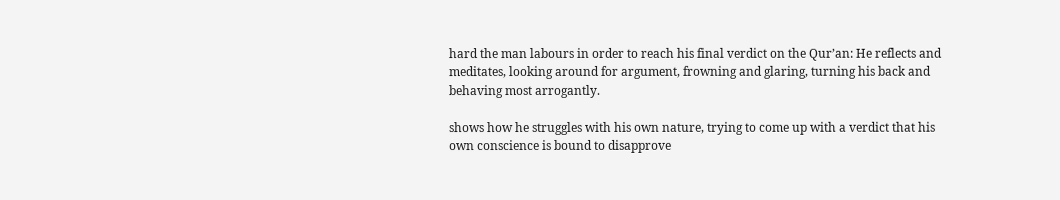hard the man labours in order to reach his final verdict on the Qur’an: He reflects and meditates, looking around for argument, frowning and glaring, turning his back and behaving most arrogantly.

shows how he struggles with his own nature, trying to come up with a verdict that his own conscience is bound to disapprove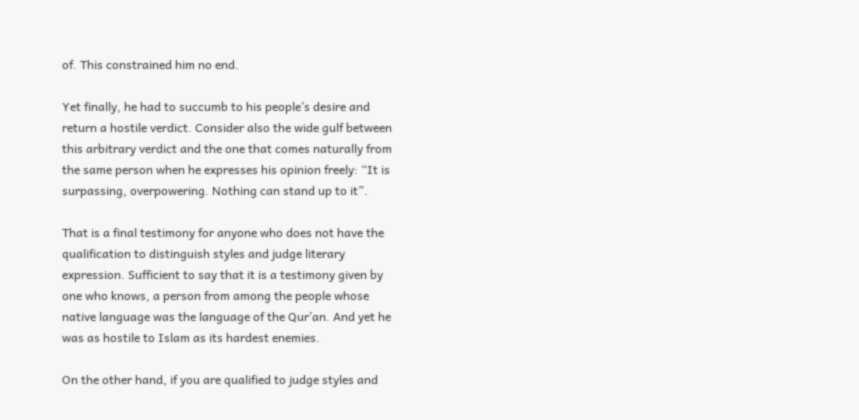of. This constrained him no end.

Yet finally, he had to succumb to his people’s desire and return a hostile verdict. Consider also the wide gulf between this arbitrary verdict and the one that comes naturally from the same person when he expresses his opinion freely: “It is surpassing, overpowering. Nothing can stand up to it”.

That is a final testimony for anyone who does not have the qualification to distinguish styles and judge literary expression. Sufficient to say that it is a testimony given by one who knows, a person from among the people whose native language was the language of the Qur’an. And yet he was as hostile to Islam as its hardest enemies.

On the other hand, if you are qualified to judge styles and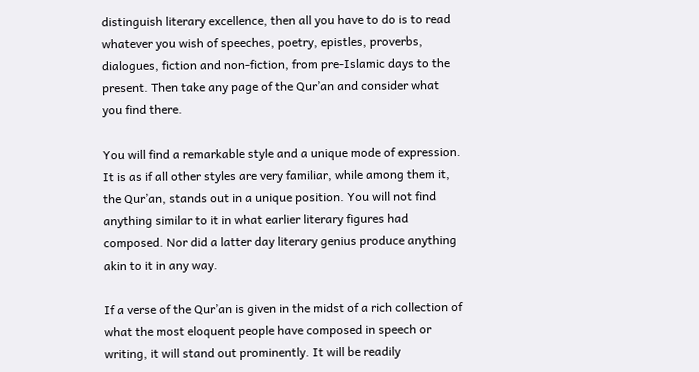distinguish literary excellence, then all you have to do is to read whatever you wish of speeches, poetry, epistles, proverbs, dialogues, fiction and non-fiction, from pre-Islamic days to the present. Then take any page of the Qur’an and consider what you find there.

You will find a remarkable style and a unique mode of expression. It is as if all other styles are very familiar, while among them it, the Qur’an, stands out in a unique position. You will not find anything similar to it in what earlier literary figures had composed. Nor did a latter day literary genius produce anything akin to it in any way.

If a verse of the Qur’an is given in the midst of a rich collection of what the most eloquent people have composed in speech or writing, it will stand out prominently. It will be readily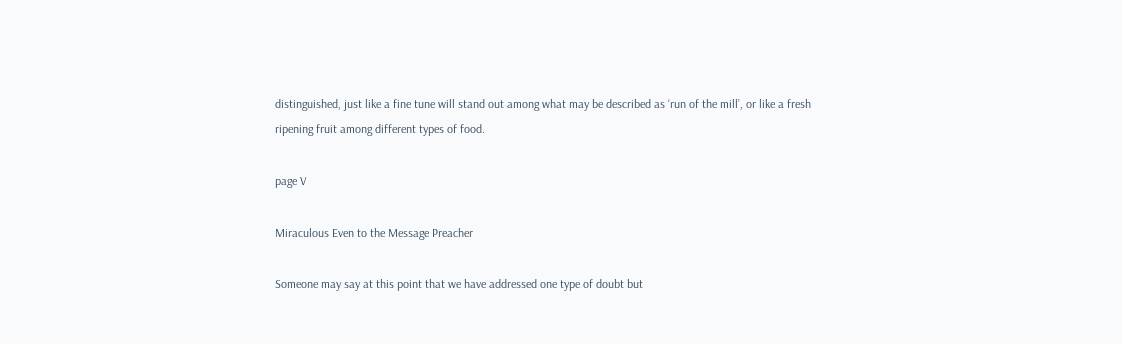distinguished, just like a fine tune will stand out among what may be described as ‘run of the mill’, or like a fresh ripening fruit among different types of food.

page V

Miraculous Even to the Message Preacher

Someone may say at this point that we have addressed one type of doubt but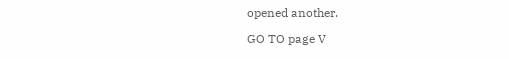opened another.

GO TO page V